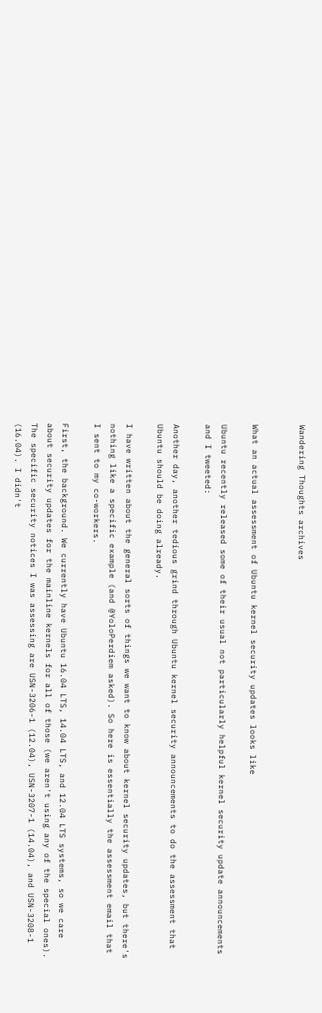Wandering Thoughts archives


What an actual assessment of Ubuntu kernel security updates looks like

Ubuntu recently released some of their usual not particularly helpful kernel security update announcements and I tweeted:

Another day, another tedious grind through Ubuntu kernel security announcements to do the assessment that Ubuntu should be doing already.

I have written about the general sorts of things we want to know about kernel security updates, but there's nothing like a specific example (and @YoloPerdiem asked). So here is essentially the assessment email that I sent to my co-workers.

First, the background. We currently have Ubuntu 16.04 LTS, 14.04 LTS, and 12.04 LTS systems, so we care about security updates for the mainline kernels for all of those (we aren't using any of the special ones). The specific security notices I was assessing are USN-3206-1 (12.04), USN-3207-1 (14.04), and USN-3208-1 (16.04). I didn't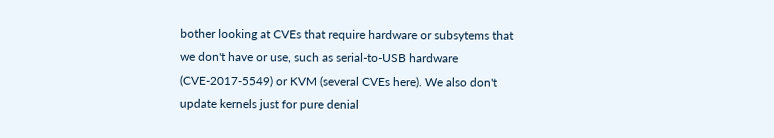bother looking at CVEs that require hardware or subsytems that we don't have or use, such as serial-to-USB hardware (CVE-2017-5549) or KVM (several CVEs here). We also don't update kernels just for pure denial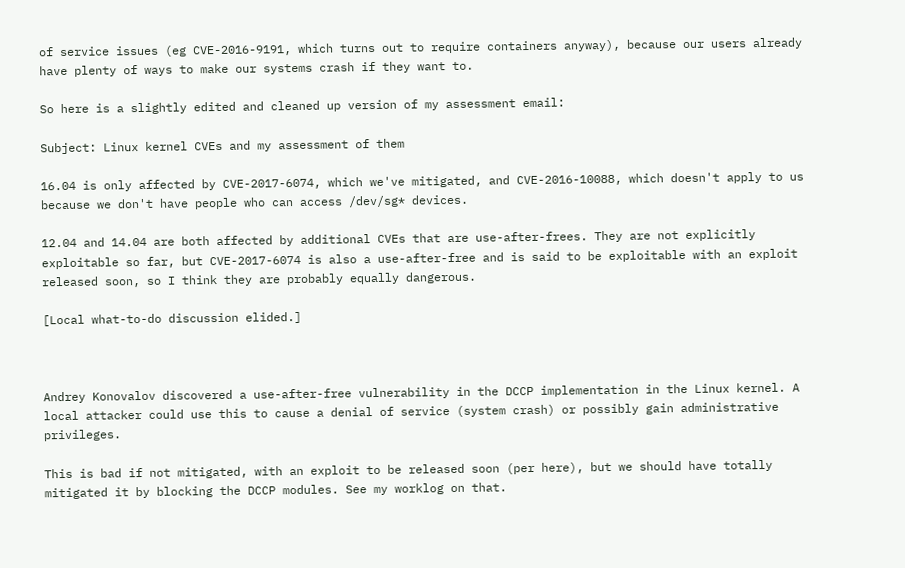of service issues (eg CVE-2016-9191, which turns out to require containers anyway), because our users already have plenty of ways to make our systems crash if they want to.

So here is a slightly edited and cleaned up version of my assessment email:

Subject: Linux kernel CVEs and my assessment of them

16.04 is only affected by CVE-2017-6074, which we've mitigated, and CVE-2016-10088, which doesn't apply to us because we don't have people who can access /dev/sg* devices.

12.04 and 14.04 are both affected by additional CVEs that are use-after-frees. They are not explicitly exploitable so far, but CVE-2017-6074 is also a use-after-free and is said to be exploitable with an exploit released soon, so I think they are probably equally dangerous.

[Local what-to-do discussion elided.]



Andrey Konovalov discovered a use-after-free vulnerability in the DCCP implementation in the Linux kernel. A local attacker could use this to cause a denial of service (system crash) or possibly gain administrative privileges.

This is bad if not mitigated, with an exploit to be released soon (per here), but we should have totally mitigated it by blocking the DCCP modules. See my worklog on that.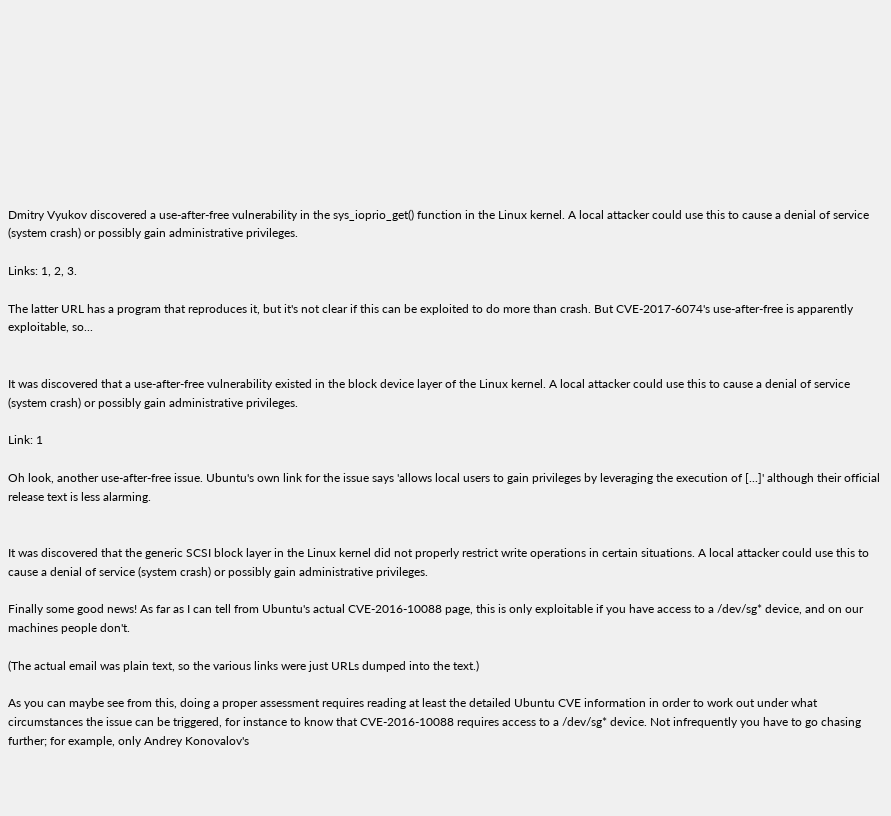Dmitry Vyukov discovered a use-after-free vulnerability in the sys_ioprio_get() function in the Linux kernel. A local attacker could use this to cause a denial of service (system crash) or possibly gain administrative privileges.

Links: 1, 2, 3.

The latter URL has a program that reproduces it, but it's not clear if this can be exploited to do more than crash. But CVE-2017-6074's use-after-free is apparently exploitable, so...


It was discovered that a use-after-free vulnerability existed in the block device layer of the Linux kernel. A local attacker could use this to cause a denial of service (system crash) or possibly gain administrative privileges.

Link: 1

Oh look, another use-after-free issue. Ubuntu's own link for the issue says 'allows local users to gain privileges by leveraging the execution of [...]' although their official release text is less alarming.


It was discovered that the generic SCSI block layer in the Linux kernel did not properly restrict write operations in certain situations. A local attacker could use this to cause a denial of service (system crash) or possibly gain administrative privileges.

Finally some good news! As far as I can tell from Ubuntu's actual CVE-2016-10088 page, this is only exploitable if you have access to a /dev/sg* device, and on our machines people don't.

(The actual email was plain text, so the various links were just URLs dumped into the text.)

As you can maybe see from this, doing a proper assessment requires reading at least the detailed Ubuntu CVE information in order to work out under what circumstances the issue can be triggered, for instance to know that CVE-2016-10088 requires access to a /dev/sg* device. Not infrequently you have to go chasing further; for example, only Andrey Konovalov's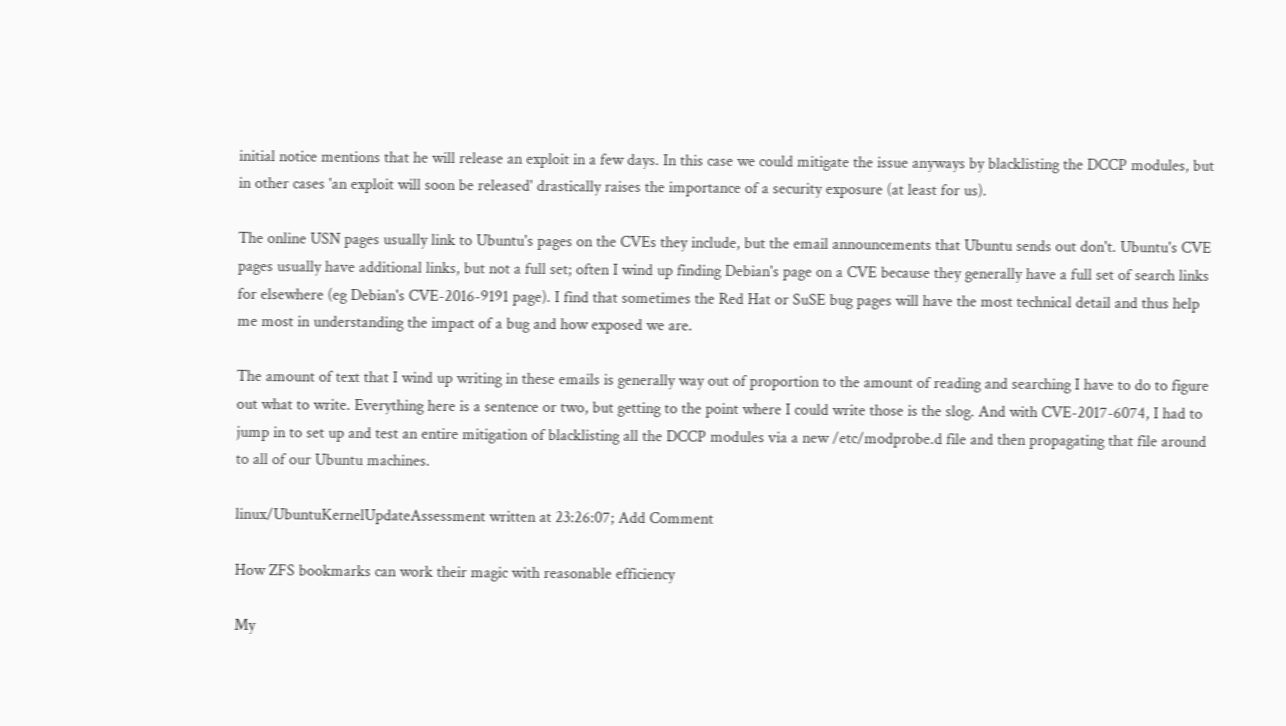initial notice mentions that he will release an exploit in a few days. In this case we could mitigate the issue anyways by blacklisting the DCCP modules, but in other cases 'an exploit will soon be released' drastically raises the importance of a security exposure (at least for us).

The online USN pages usually link to Ubuntu's pages on the CVEs they include, but the email announcements that Ubuntu sends out don't. Ubuntu's CVE pages usually have additional links, but not a full set; often I wind up finding Debian's page on a CVE because they generally have a full set of search links for elsewhere (eg Debian's CVE-2016-9191 page). I find that sometimes the Red Hat or SuSE bug pages will have the most technical detail and thus help me most in understanding the impact of a bug and how exposed we are.

The amount of text that I wind up writing in these emails is generally way out of proportion to the amount of reading and searching I have to do to figure out what to write. Everything here is a sentence or two, but getting to the point where I could write those is the slog. And with CVE-2017-6074, I had to jump in to set up and test an entire mitigation of blacklisting all the DCCP modules via a new /etc/modprobe.d file and then propagating that file around to all of our Ubuntu machines.

linux/UbuntuKernelUpdateAssessment written at 23:26:07; Add Comment

How ZFS bookmarks can work their magic with reasonable efficiency

My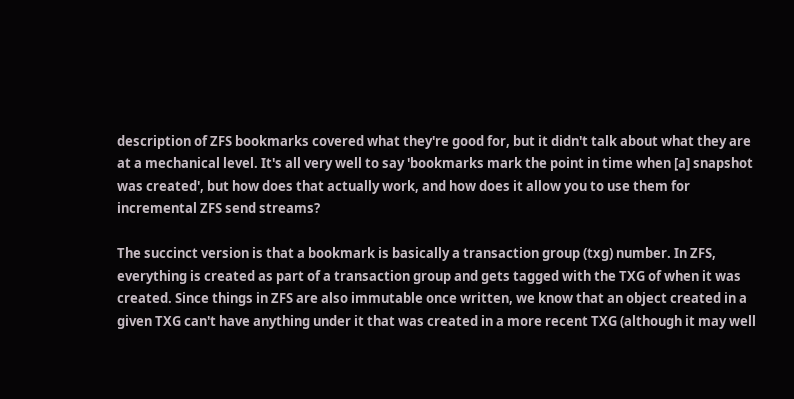description of ZFS bookmarks covered what they're good for, but it didn't talk about what they are at a mechanical level. It's all very well to say 'bookmarks mark the point in time when [a] snapshot was created', but how does that actually work, and how does it allow you to use them for incremental ZFS send streams?

The succinct version is that a bookmark is basically a transaction group (txg) number. In ZFS, everything is created as part of a transaction group and gets tagged with the TXG of when it was created. Since things in ZFS are also immutable once written, we know that an object created in a given TXG can't have anything under it that was created in a more recent TXG (although it may well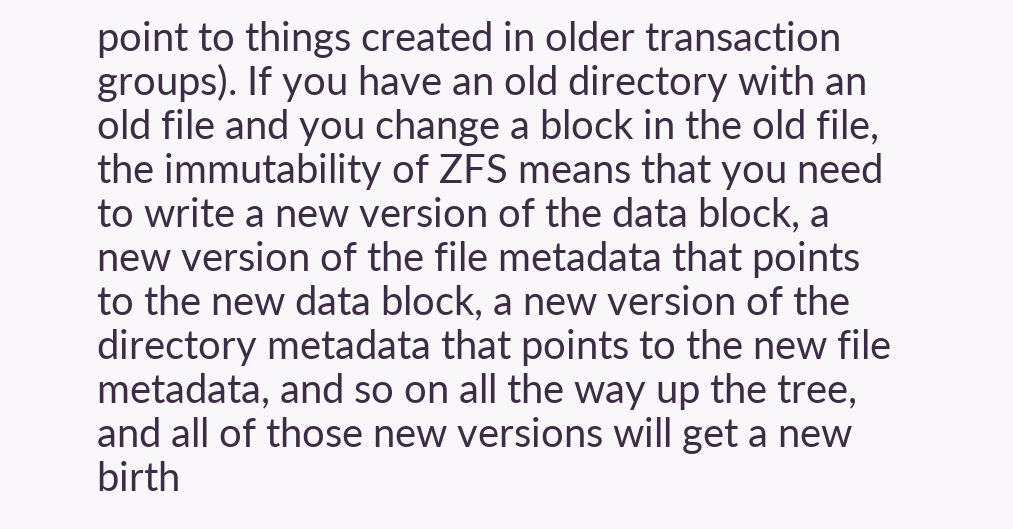point to things created in older transaction groups). If you have an old directory with an old file and you change a block in the old file, the immutability of ZFS means that you need to write a new version of the data block, a new version of the file metadata that points to the new data block, a new version of the directory metadata that points to the new file metadata, and so on all the way up the tree, and all of those new versions will get a new birth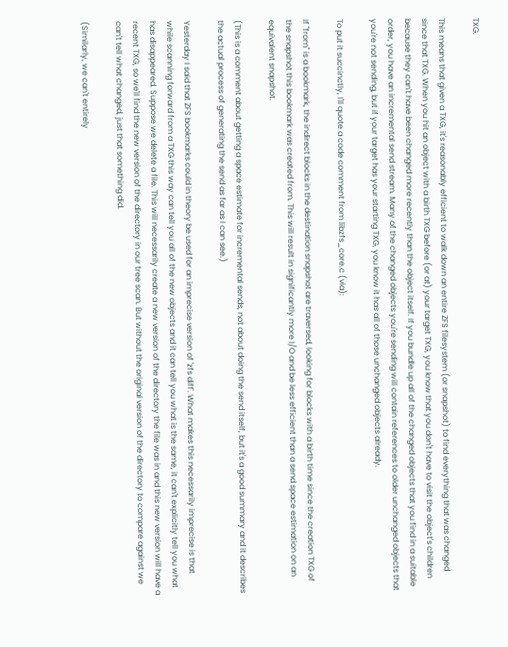TXG.

This means that given a TXG, it's reasonably efficient to walk down an entire ZFS filesystem (or snapshot) to find everything that was changed since that TXG. When you hit an object with a birth TXG before (or at) your target TXG, you know that you don't have to visit the object's children because they can't have been changed more recently than the object itself. If you bundle up all of the changed objects that you find in a suitable order, you have an incremental send stream. Many of the changed objects you're sending will contain references to older unchanged objects that you're not sending, but if your target has your starting TXG, you know it has all of those unchanged objects already.

To put it succinctly, I'll quote a code comment from libzfs_core.c (via):

If "from" is a bookmark, the indirect blocks in the destination snapshot are traversed, looking for blocks with a birth time since the creation TXG of the snapshot this bookmark was created from. This will result in significantly more I/O and be less efficient than a send space estimation on an equivalent snapshot.

(This is a comment about getting a space estimate for incremental sends, not about doing the send itself, but it's a good summary and it describes the actual process of generating the send as far as I can see.)

Yesterday I said that ZFS bookmarks could in theory be used for an imprecise version of 'zfs diff'. What makes this necessarily imprecise is that while scanning forward from a TXG this way can tell you all of the new objects and it can tell you what is the same, it can't explicitly tell you what has disappeared. Suppose we delete a file. This will necessarily create a new version of the directory the file was in and this new version will have a recent TXG, so we'll find the new version of the directory in our tree scan. But without the original version of the directory to compare against we can't tell what changed, just that something did.

(Similarly, we can't entirely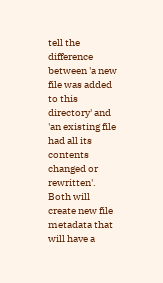tell the difference between 'a new file was added to this directory' and 'an existing file had all its contents changed or rewritten'. Both will create new file metadata that will have a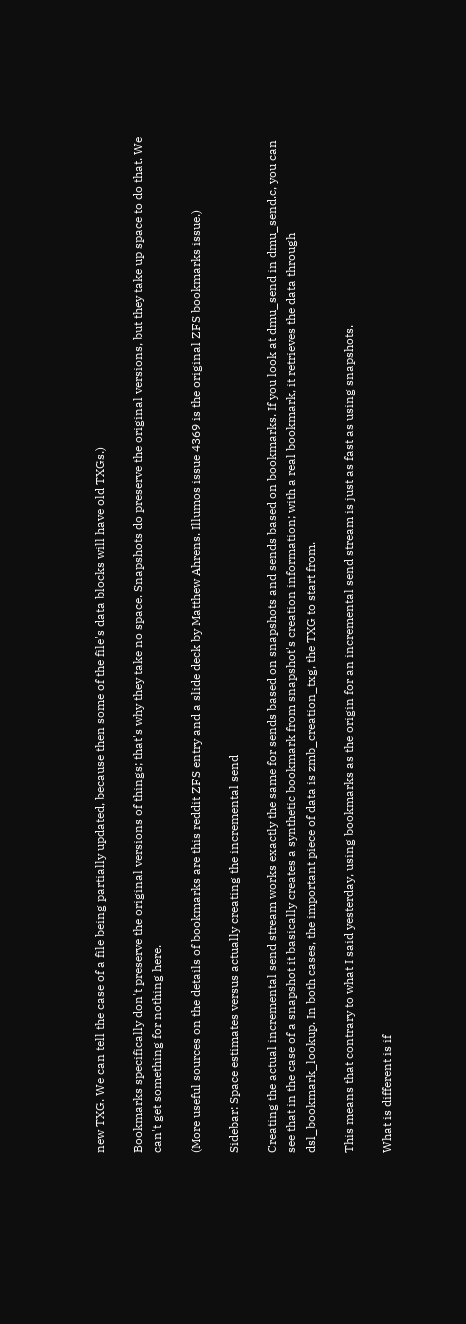new TXG. We can tell the case of a file being partially updated, because then some of the file's data blocks will have old TXGs.)

Bookmarks specifically don't preserve the original versions of things; that's why they take no space. Snapshots do preserve the original versions, but they take up space to do that. We can't get something for nothing here.

(More useful sources on the details of bookmarks are this reddit ZFS entry and a slide deck by Matthew Ahrens. Illumos issue 4369 is the original ZFS bookmarks issue.)

Sidebar: Space estimates versus actually creating the incremental send

Creating the actual incremental send stream works exactly the same for sends based on snapshots and sends based on bookmarks. If you look at dmu_send in dmu_send.c, you can see that in the case of a snapshot it basically creates a synthetic bookmark from snapshot's creation information; with a real bookmark, it retrieves the data through dsl_bookmark_lookup. In both cases, the important piece of data is zmb_creation_txg, the TXG to start from.

This means that contrary to what I said yesterday, using bookmarks as the origin for an incremental send stream is just as fast as using snapshots.

What is different is if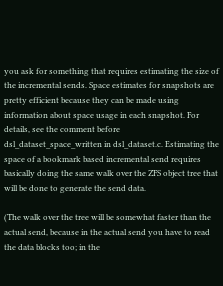you ask for something that requires estimating the size of the incremental sends. Space estimates for snapshots are pretty efficient because they can be made using information about space usage in each snapshot. For details, see the comment before dsl_dataset_space_written in dsl_dataset.c. Estimating the space of a bookmark based incremental send requires basically doing the same walk over the ZFS object tree that will be done to generate the send data.

(The walk over the tree will be somewhat faster than the actual send, because in the actual send you have to read the data blocks too; in the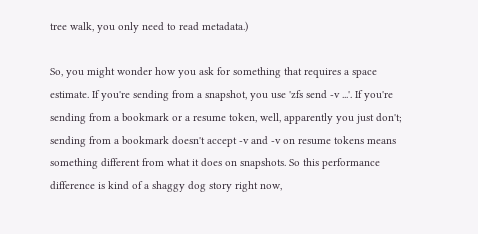tree walk, you only need to read metadata.)

So, you might wonder how you ask for something that requires a space estimate. If you're sending from a snapshot, you use 'zfs send -v ...'. If you're sending from a bookmark or a resume token, well, apparently you just don't; sending from a bookmark doesn't accept -v and -v on resume tokens means something different from what it does on snapshots. So this performance difference is kind of a shaggy dog story right now,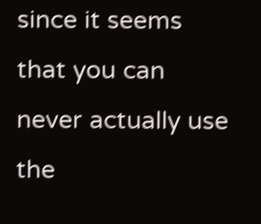since it seems that you can never actually use the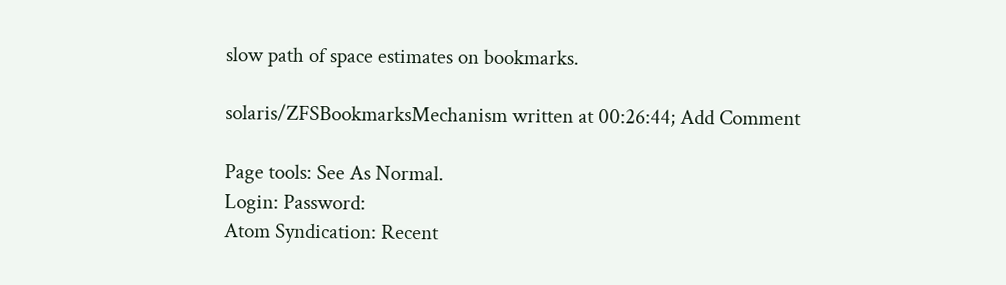slow path of space estimates on bookmarks.

solaris/ZFSBookmarksMechanism written at 00:26:44; Add Comment

Page tools: See As Normal.
Login: Password:
Atom Syndication: Recent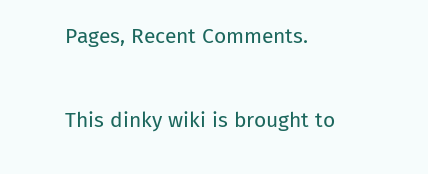Pages, Recent Comments.

This dinky wiki is brought to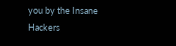you by the Insane Hackers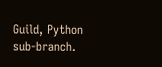Guild, Python sub-branch.